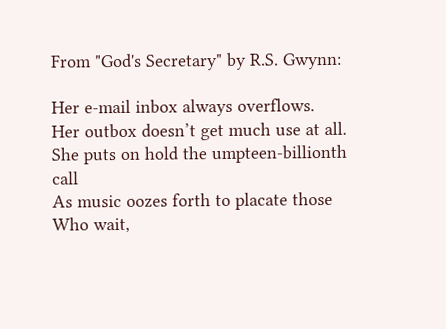From "God's Secretary" by R.S. Gwynn:

Her e-mail inbox always overflows.
Her outbox doesn’t get much use at all.
She puts on hold the umpteen-billionth call
As music oozes forth to placate those
Who wait,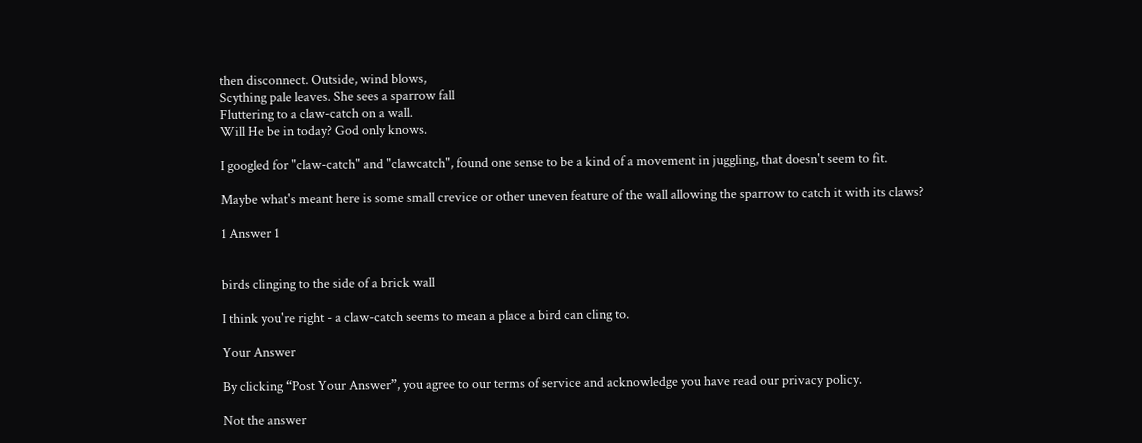then disconnect. Outside, wind blows,
Scything pale leaves. She sees a sparrow fall
Fluttering to a claw-catch on a wall.
Will He be in today? God only knows.

I googled for "claw-catch" and "clawcatch", found one sense to be a kind of a movement in juggling, that doesn't seem to fit.

Maybe what's meant here is some small crevice or other uneven feature of the wall allowing the sparrow to catch it with its claws?

1 Answer 1


birds clinging to the side of a brick wall

I think you're right - a claw-catch seems to mean a place a bird can cling to.

Your Answer

By clicking “Post Your Answer”, you agree to our terms of service and acknowledge you have read our privacy policy.

Not the answer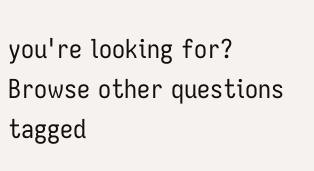you're looking for? Browse other questions tagged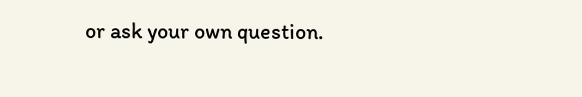or ask your own question.